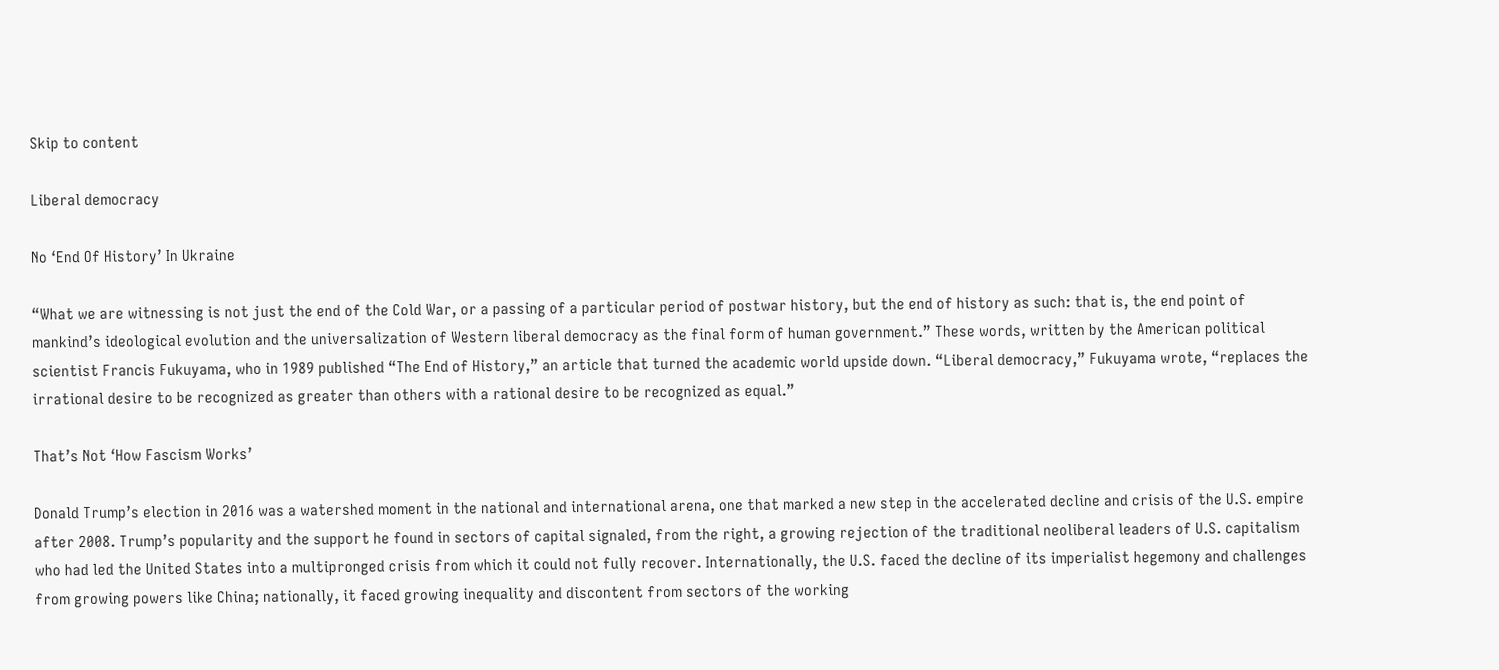Skip to content

Liberal democracy

No ‘End Of History’ In Ukraine

“What we are witnessing is not just the end of the Cold War, or a passing of a particular period of postwar history, but the end of history as such: that is, the end point of mankind’s ideological evolution and the universalization of Western liberal democracy as the final form of human government.” These words, written by the American political scientist Francis Fukuyama, who in 1989 published “The End of History,” an article that turned the academic world upside down. “Liberal democracy,” Fukuyama wrote, “replaces the irrational desire to be recognized as greater than others with a rational desire to be recognized as equal.”

That’s Not ‘How Fascism Works’

Donald Trump’s election in 2016 was a watershed moment in the national and international arena, one that marked a new step in the accelerated decline and crisis of the U.S. empire after 2008. Trump’s popularity and the support he found in sectors of capital signaled, from the right, a growing rejection of the traditional neoliberal leaders of U.S. capitalism who had led the United States into a multipronged crisis from which it could not fully recover. Internationally, the U.S. faced the decline of its imperialist hegemony and challenges from growing powers like China; nationally, it faced growing inequality and discontent from sectors of the working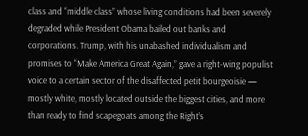class and “middle class” whose living conditions had been severely degraded while President Obama bailed out banks and corporations. Trump, with his unabashed individualism and promises to “Make America Great Again,” gave a right-wing populist voice to a certain sector of the disaffected petit bourgeoisie — mostly white, mostly located outside the biggest cities, and more than ready to find scapegoats among the Right’s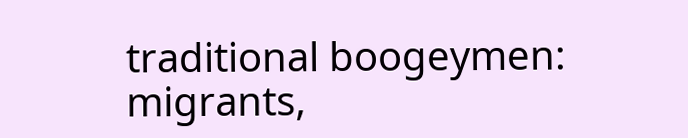traditional boogeymen: migrants,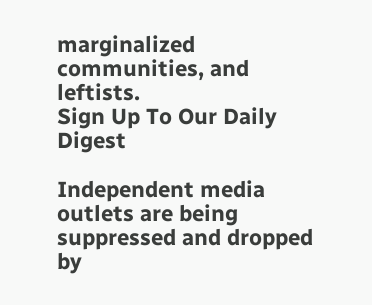marginalized communities, and leftists.
Sign Up To Our Daily Digest

Independent media outlets are being suppressed and dropped by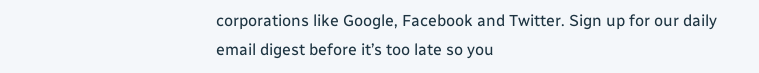corporations like Google, Facebook and Twitter. Sign up for our daily email digest before it’s too late so you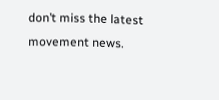don’t miss the latest movement news.